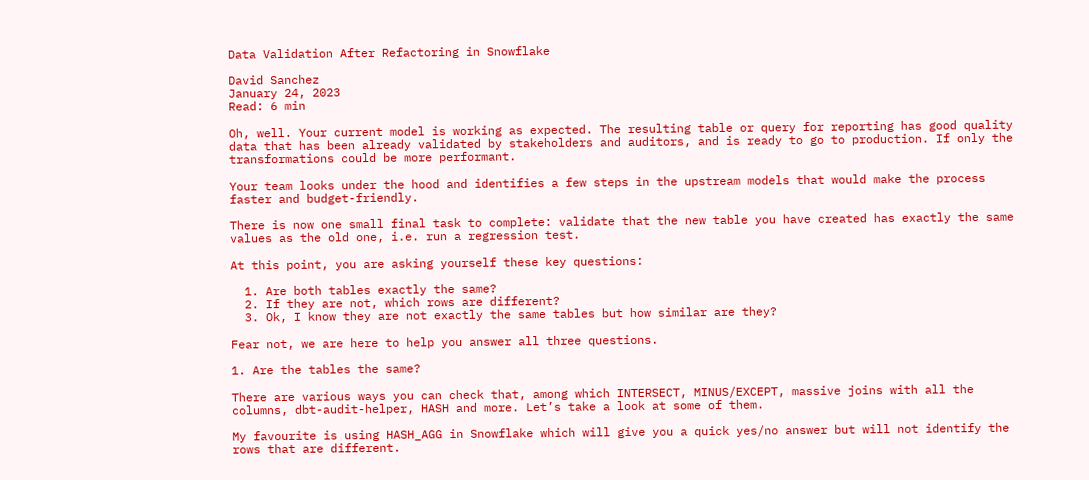Data Validation After Refactoring in Snowflake

David Sanchez
January 24, 2023
Read: 6 min

Oh, well. Your current model is working as expected. The resulting table or query for reporting has good quality data that has been already validated by stakeholders and auditors, and is ready to go to production. If only the transformations could be more performant.

Your team looks under the hood and identifies a few steps in the upstream models that would make the process faster and budget-friendly.

There is now one small final task to complete: validate that the new table you have created has exactly the same values as the old one, i.e. run a regression test.

At this point, you are asking yourself these key questions:

  1. Are both tables exactly the same?
  2. If they are not, which rows are different?
  3. Ok, I know they are not exactly the same tables but how similar are they?

Fear not, we are here to help you answer all three questions.

1. Are the tables the same?

There are various ways you can check that, among which INTERSECT, MINUS/EXCEPT, massive joins with all the columns, dbt-audit-helper, HASH and more. Let’s take a look at some of them.

My favourite is using HASH_AGG in Snowflake which will give you a quick yes/no answer but will not identify the rows that are different.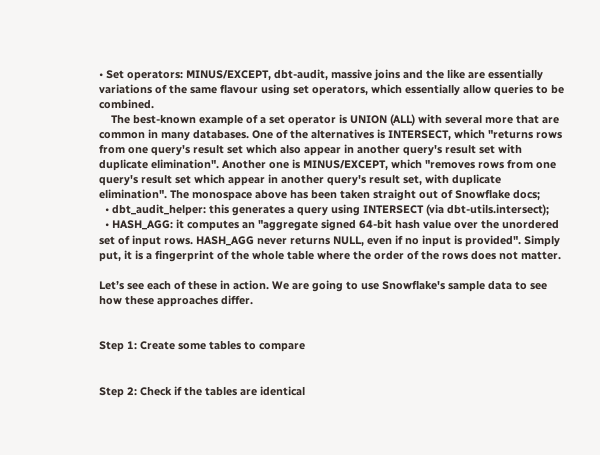• Set operators: MINUS/EXCEPT, dbt-audit, massive joins and the like are essentially variations of the same flavour using set operators, which essentially allow queries to be combined.
    The best-known example of a set operator is UNION (ALL) with several more that are common in many databases. One of the alternatives is INTERSECT, which "returns rows from one query's result set which also appear in another query's result set with duplicate elimination". Another one is MINUS/EXCEPT, which "removes rows from one query's result set which appear in another query's result set, with duplicate elimination". The monospace above has been taken straight out of Snowflake docs;
  • dbt_audit_helper: this generates a query using INTERSECT (via dbt-utils.intersect);
  • HASH_AGG: it computes an "aggregate signed 64-bit hash value over the unordered set of input rows. HASH_AGG never returns NULL, even if no input is provided". Simply put, it is a fingerprint of the whole table where the order of the rows does not matter.

Let’s see each of these in action. We are going to use Snowflake's sample data to see how these approaches differ.


Step 1: Create some tables to compare


Step 2: Check if the tables are identical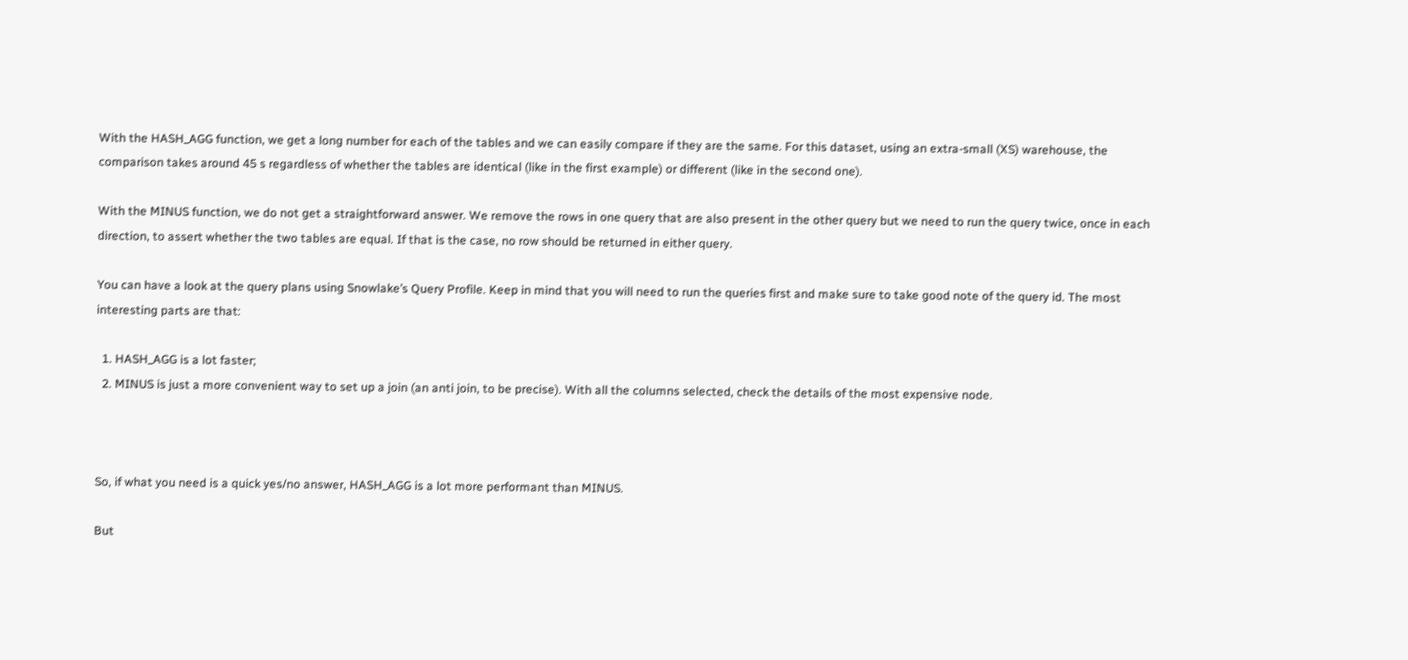With the HASH_AGG function, we get a long number for each of the tables and we can easily compare if they are the same. For this dataset, using an extra-small (XS) warehouse, the comparison takes around 45 s regardless of whether the tables are identical (like in the first example) or different (like in the second one).

With the MINUS function, we do not get a straightforward answer. We remove the rows in one query that are also present in the other query but we need to run the query twice, once in each direction, to assert whether the two tables are equal. If that is the case, no row should be returned in either query.

You can have a look at the query plans using Snowlake’s Query Profile. Keep in mind that you will need to run the queries first and make sure to take good note of the query id. The most interesting parts are that:

  1. HASH_AGG is a lot faster;
  2. MINUS is just a more convenient way to set up a join (an anti join, to be precise). With all the columns selected, check the details of the most expensive node.



So, if what you need is a quick yes/no answer, HASH_AGG is a lot more performant than MINUS.

But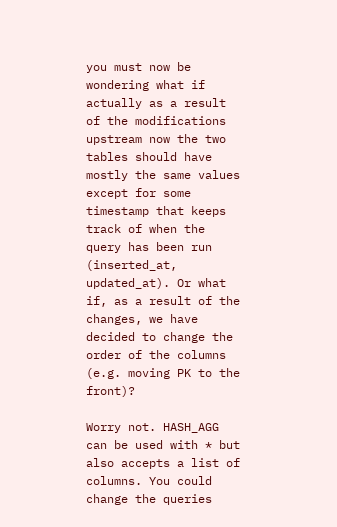you must now be wondering what if actually as a result of the modifications upstream now the two tables should have mostly the same values except for some timestamp that keeps track of when the query has been run (inserted_at, updated_at). Or what if, as a result of the changes, we have decided to change the order of the columns (e.g. moving PK to the front)?

Worry not. HASH_AGG can be used with * but also accepts a list of columns. You could change the queries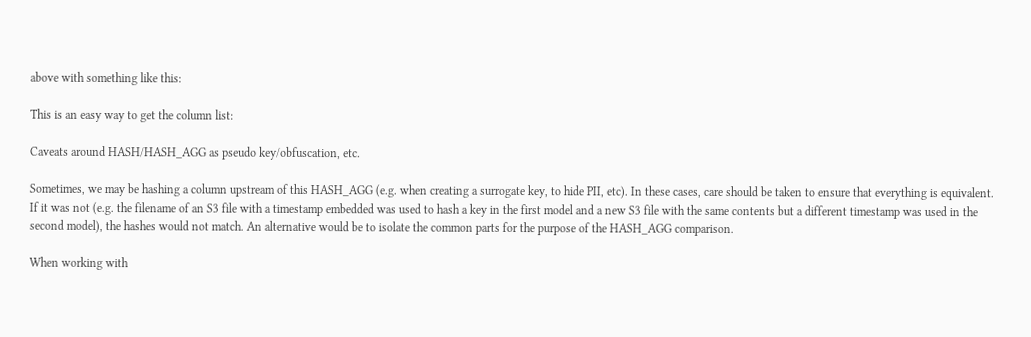above with something like this:

This is an easy way to get the column list:

Caveats around HASH/HASH_AGG as pseudo key/obfuscation, etc.

Sometimes, we may be hashing a column upstream of this HASH_AGG (e.g. when creating a surrogate key, to hide PII, etc). In these cases, care should be taken to ensure that everything is equivalent. If it was not (e.g. the filename of an S3 file with a timestamp embedded was used to hash a key in the first model and a new S3 file with the same contents but a different timestamp was used in the second model), the hashes would not match. An alternative would be to isolate the common parts for the purpose of the HASH_AGG comparison.

When working with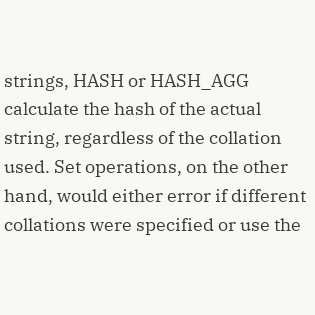strings, HASH or HASH_AGG calculate the hash of the actual string, regardless of the collation used. Set operations, on the other hand, would either error if different collations were specified or use the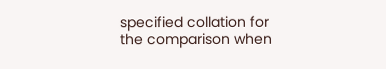specified collation for the comparison when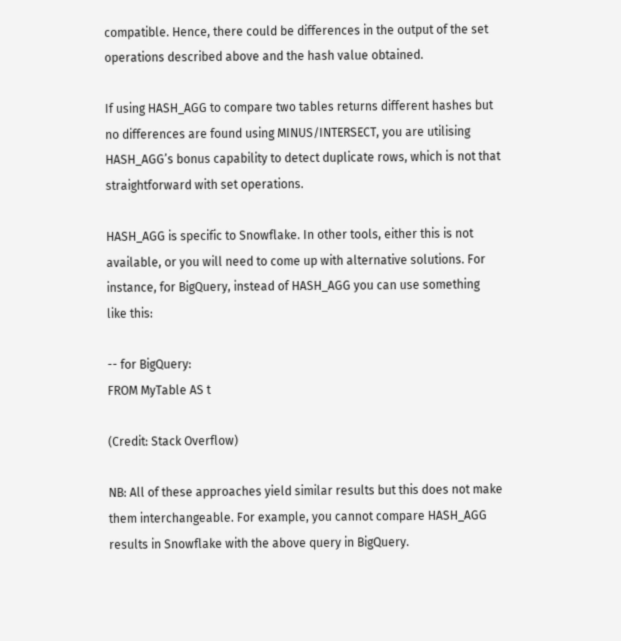compatible. Hence, there could be differences in the output of the set operations described above and the hash value obtained.

If using HASH_AGG to compare two tables returns different hashes but no differences are found using MINUS/INTERSECT, you are utilising HASH_AGG’s bonus capability to detect duplicate rows, which is not that straightforward with set operations.

HASH_AGG is specific to Snowflake. In other tools, either this is not available, or you will need to come up with alternative solutions. For instance, for BigQuery, instead of HASH_AGG you can use something like this:

-- for BigQuery:
FROM MyTable AS t

(Credit: Stack Overflow)

NB: All of these approaches yield similar results but this does not make them interchangeable. For example, you cannot compare HASH_AGG results in Snowflake with the above query in BigQuery.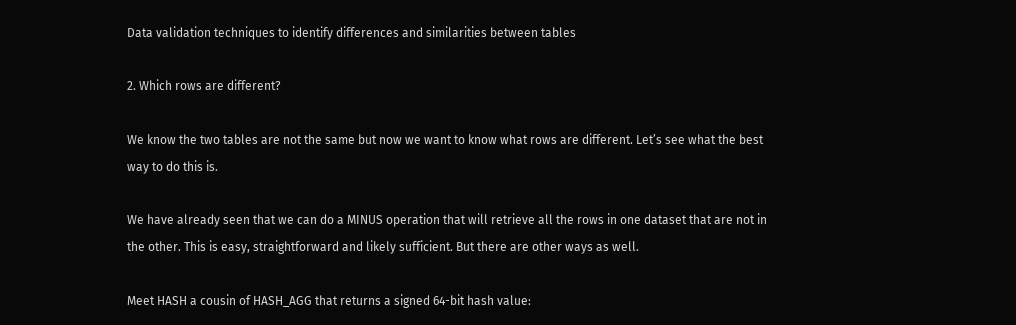Data validation techniques to identify differences and similarities between tables

2. Which rows are different?

We know the two tables are not the same but now we want to know what rows are different. Let’s see what the best way to do this is.

We have already seen that we can do a MINUS operation that will retrieve all the rows in one dataset that are not in the other. This is easy, straightforward and likely sufficient. But there are other ways as well.

Meet HASH a cousin of HASH_AGG that returns a signed 64-bit hash value: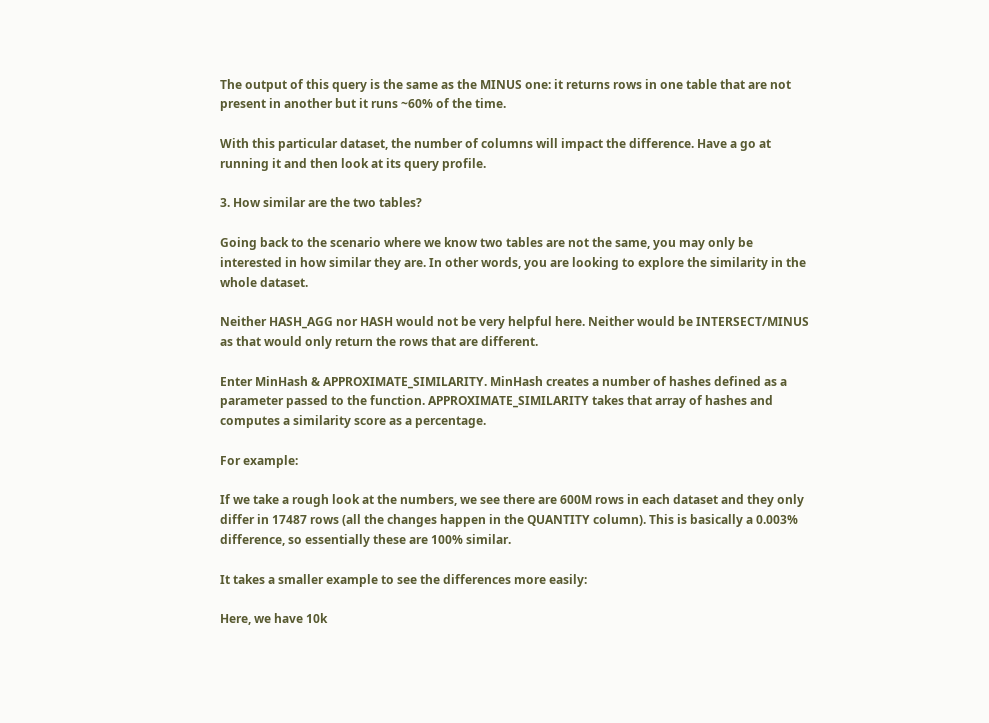The output of this query is the same as the MINUS one: it returns rows in one table that are not present in another but it runs ~60% of the time.

With this particular dataset, the number of columns will impact the difference. Have a go at running it and then look at its query profile.

3. How similar are the two tables?

Going back to the scenario where we know two tables are not the same, you may only be interested in how similar they are. In other words, you are looking to explore the similarity in the whole dataset.

Neither HASH_AGG nor HASH would not be very helpful here. Neither would be INTERSECT/MINUS as that would only return the rows that are different.

Enter MinHash & APPROXIMATE_SIMILARITY. MinHash creates a number of hashes defined as a parameter passed to the function. APPROXIMATE_SIMILARITY takes that array of hashes and computes a similarity score as a percentage.

For example:

If we take a rough look at the numbers, we see there are 600M rows in each dataset and they only differ in 17487 rows (all the changes happen in the QUANTITY column). This is basically a 0.003% difference, so essentially these are 100% similar.

It takes a smaller example to see the differences more easily:

Here, we have 10k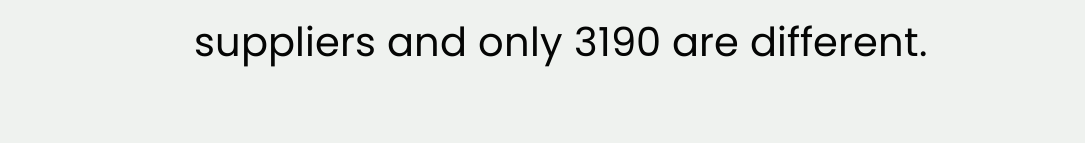suppliers and only 3190 are different.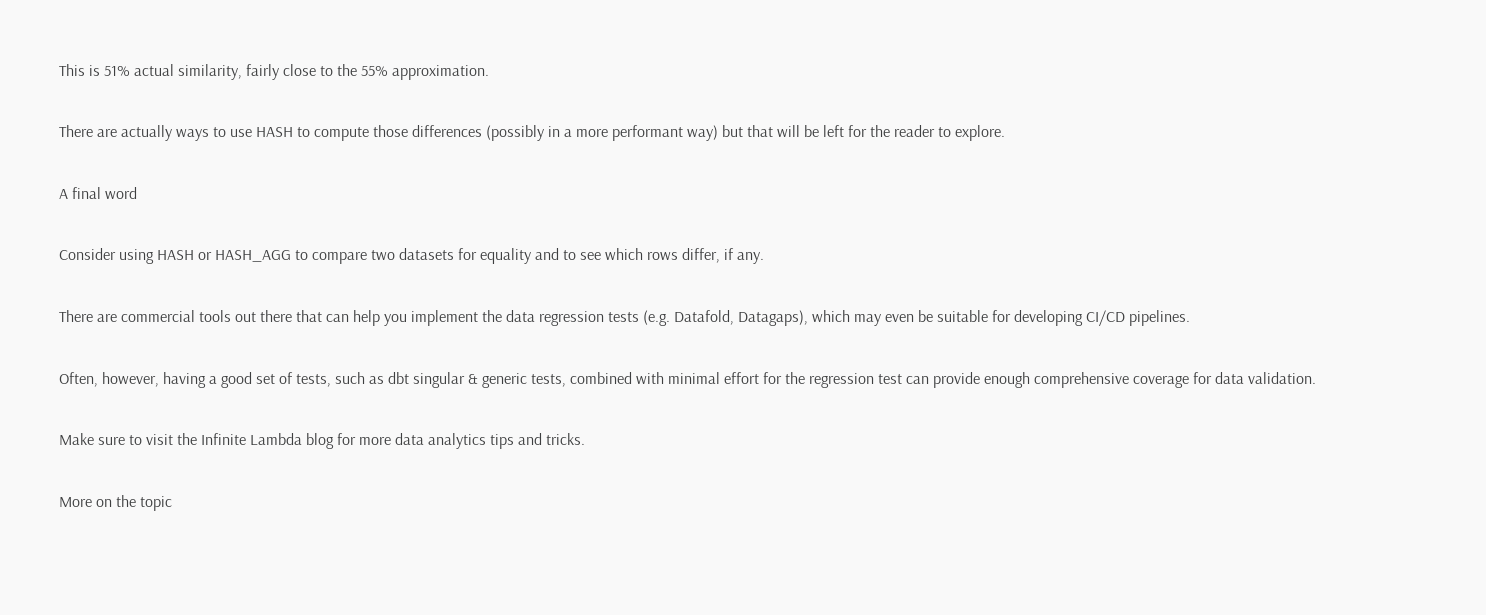This is 51% actual similarity, fairly close to the 55% approximation.

There are actually ways to use HASH to compute those differences (possibly in a more performant way) but that will be left for the reader to explore.

A final word

Consider using HASH or HASH_AGG to compare two datasets for equality and to see which rows differ, if any.

There are commercial tools out there that can help you implement the data regression tests (e.g. Datafold, Datagaps), which may even be suitable for developing CI/CD pipelines.

Often, however, having a good set of tests, such as dbt singular & generic tests, combined with minimal effort for the regression test can provide enough comprehensive coverage for data validation.

Make sure to visit the Infinite Lambda blog for more data analytics tips and tricks.

More on the topic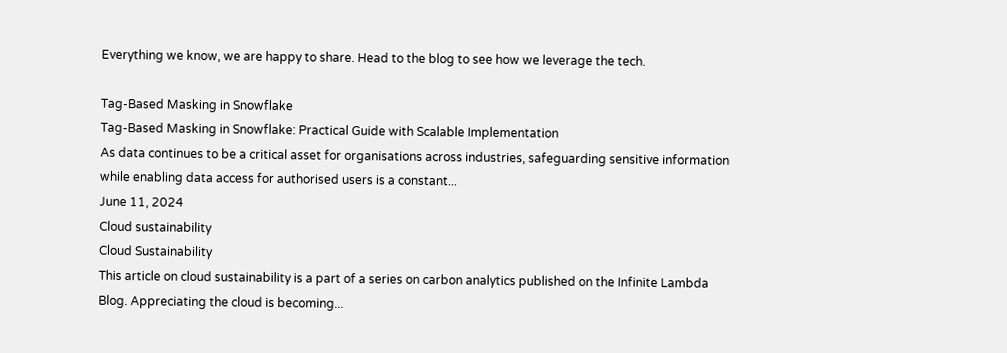Everything we know, we are happy to share. Head to the blog to see how we leverage the tech.

Tag-Based Masking in Snowflake
Tag-Based Masking in Snowflake: Practical Guide with Scalable Implementation
As data continues to be a critical asset for organisations across industries, safeguarding sensitive information while enabling data access for authorised users is a constant...
June 11, 2024
Cloud sustainability
Cloud Sustainability
This article on cloud sustainability is a part of a series on carbon analytics published on the Infinite Lambda Blog. Appreciating the cloud is becoming...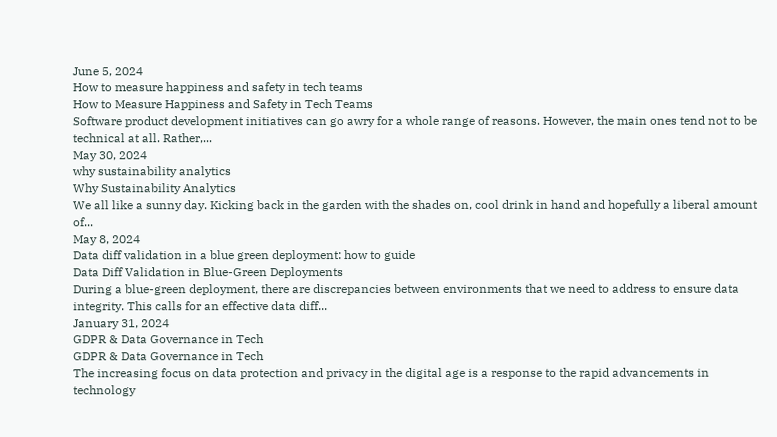June 5, 2024
How to measure happiness and safety in tech teams
How to Measure Happiness and Safety in Tech Teams
Software product development initiatives can go awry for a whole range of reasons. However, the main ones tend not to be technical at all. Rather,...
May 30, 2024
why sustainability analytics
Why Sustainability Analytics
We all like a sunny day. Kicking back in the garden with the shades on, cool drink in hand and hopefully a liberal amount of...
May 8, 2024
Data diff validation in a blue green deployment: how to guide
Data Diff Validation in Blue-Green Deployments
During a blue-green deployment, there are discrepancies between environments that we need to address to ensure data integrity. This calls for an effective data diff...
January 31, 2024
GDPR & Data Governance in Tech
GDPR & Data Governance in Tech
The increasing focus on data protection and privacy in the digital age is a response to the rapid advancements in technology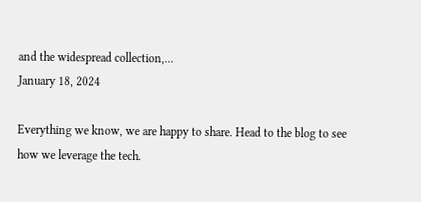and the widespread collection,...
January 18, 2024

Everything we know, we are happy to share. Head to the blog to see how we leverage the tech.